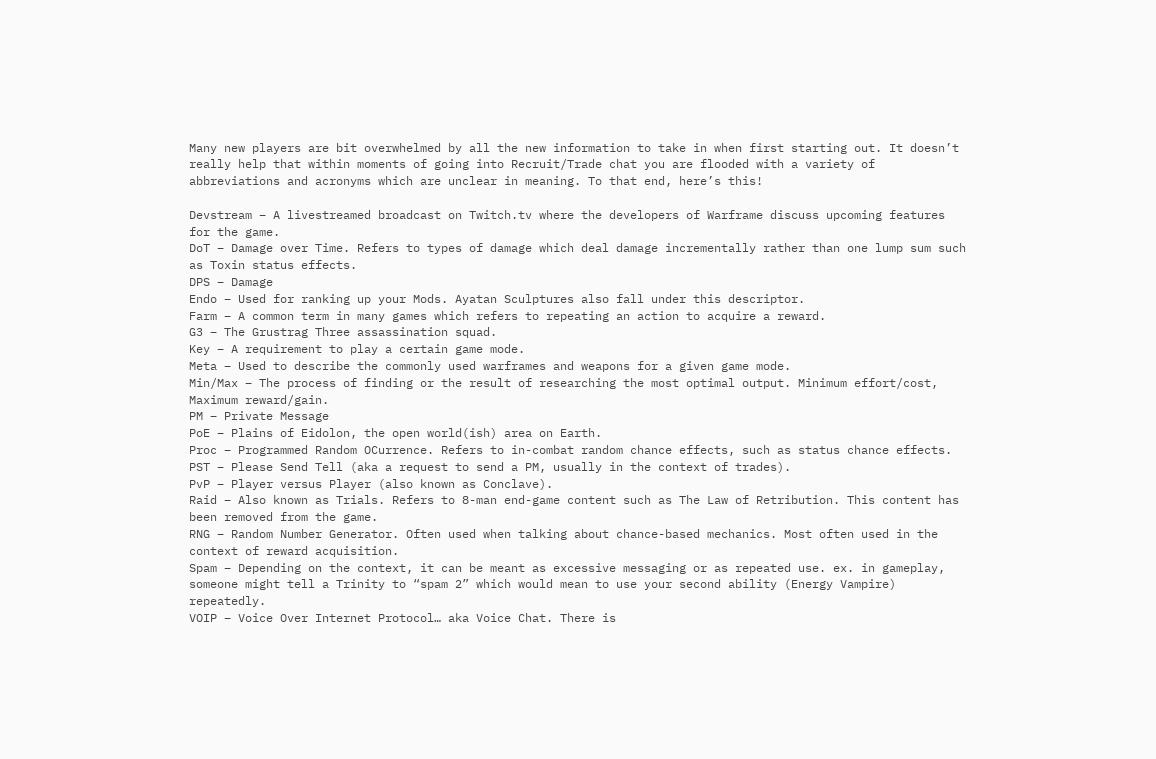Many new players are bit overwhelmed by all the new information to take in when first starting out. It doesn’t really help that within moments of going into Recruit/Trade chat you are flooded with a variety of abbreviations and acronyms which are unclear in meaning. To that end, here’s this!

Devstream – A livestreamed broadcast on Twitch.tv where the developers of Warframe discuss upcoming features for the game.
DoT – Damage over Time. Refers to types of damage which deal damage incrementally rather than one lump sum such as Toxin status effects.
DPS – Damage
Endo – Used for ranking up your Mods. Ayatan Sculptures also fall under this descriptor.
Farm – A common term in many games which refers to repeating an action to acquire a reward.
G3 – The Grustrag Three assassination squad.
Key – A requirement to play a certain game mode.
Meta – Used to describe the commonly used warframes and weapons for a given game mode.
Min/Max – The process of finding or the result of researching the most optimal output. Minimum effort/cost, Maximum reward/gain.
PM – Private Message
PoE – Plains of Eidolon, the open world(ish) area on Earth.
Proc – Programmed Random OCurrence. Refers to in-combat random chance effects, such as status chance effects.
PST – Please Send Tell (aka a request to send a PM, usually in the context of trades).
PvP – Player versus Player (also known as Conclave).
Raid – Also known as Trials. Refers to 8-man end-game content such as The Law of Retribution. This content has been removed from the game.
RNG – Random Number Generator. Often used when talking about chance-based mechanics. Most often used in the context of reward acquisition.
Spam – Depending on the context, it can be meant as excessive messaging or as repeated use. ex. in gameplay, someone might tell a Trinity to “spam 2” which would mean to use your second ability (Energy Vampire) repeatedly.
VOIP – Voice Over Internet Protocol… aka Voice Chat. There is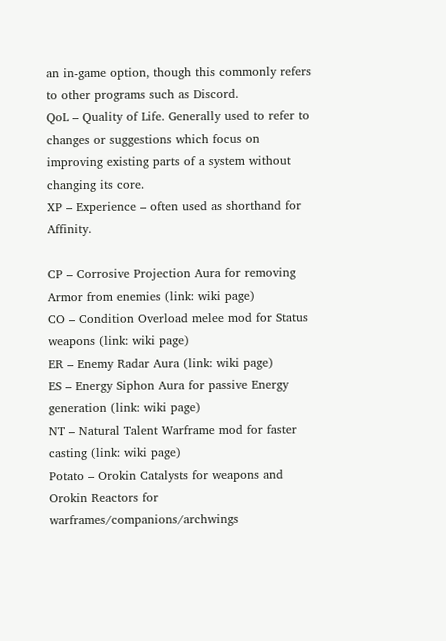an in-game option, though this commonly refers to other programs such as Discord.
QoL – Quality of Life. Generally used to refer to changes or suggestions which focus on improving existing parts of a system without changing its core.
XP – Experience – often used as shorthand for Affinity.

CP – Corrosive Projection Aura for removing Armor from enemies (link: wiki page)
CO – Condition Overload melee mod for Status weapons (link: wiki page)
ER – Enemy Radar Aura (link: wiki page)
ES – Energy Siphon Aura for passive Energy generation (link: wiki page)
NT – Natural Talent Warframe mod for faster casting (link: wiki page)
Potato – Orokin Catalysts for weapons and Orokin Reactors for warframes/companions/archwings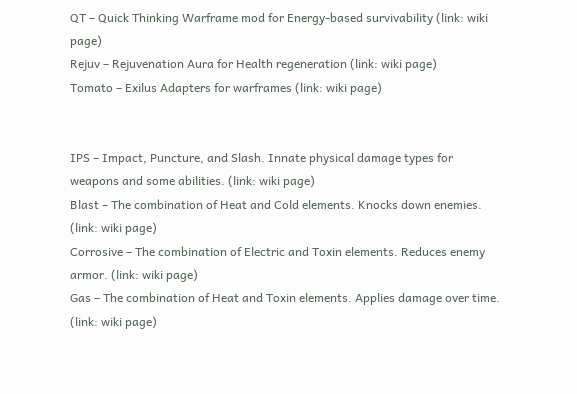QT – Quick Thinking Warframe mod for Energy-based survivability (link: wiki page)
Rejuv – Rejuvenation Aura for Health regeneration (link: wiki page)
Tomato – Exilus Adapters for warframes (link: wiki page)


IPS – Impact, Puncture, and Slash. Innate physical damage types for weapons and some abilities. (link: wiki page)
Blast – The combination of Heat and Cold elements. Knocks down enemies. (link: wiki page)
Corrosive – The combination of Electric and Toxin elements. Reduces enemy armor. (link: wiki page)
Gas – The combination of Heat and Toxin elements. Applies damage over time. (link: wiki page)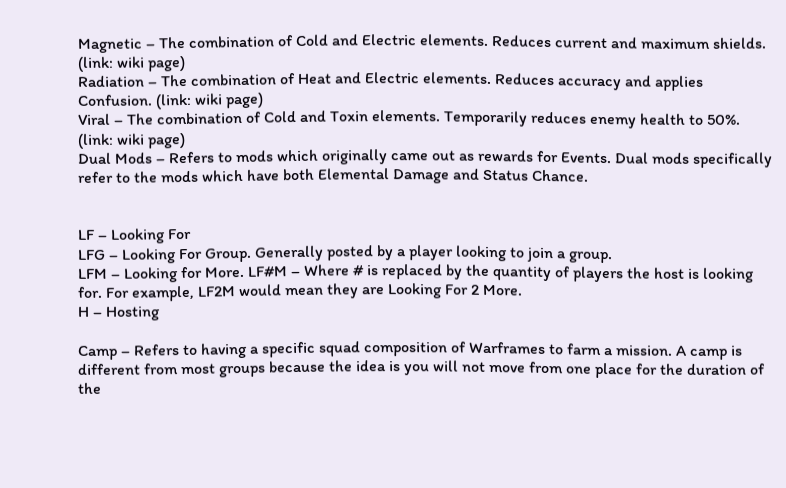Magnetic – The combination of Cold and Electric elements. Reduces current and maximum shields. (link: wiki page)
Radiation – The combination of Heat and Electric elements. Reduces accuracy and applies Confusion. (link: wiki page)
Viral – The combination of Cold and Toxin elements. Temporarily reduces enemy health to 50%. (link: wiki page)
Dual Mods – Refers to mods which originally came out as rewards for Events. Dual mods specifically refer to the mods which have both Elemental Damage and Status Chance.


LF – Looking For
LFG – Looking For Group. Generally posted by a player looking to join a group.
LFM – Looking for More. LF#M – Where # is replaced by the quantity of players the host is looking for. For example, LF2M would mean they are Looking For 2 More.
H – Hosting

Camp – Refers to having a specific squad composition of Warframes to farm a mission. A camp is different from most groups because the idea is you will not move from one place for the duration of the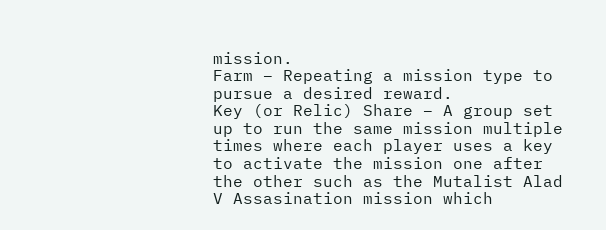mission.
Farm – Repeating a mission type to pursue a desired reward.
Key (or Relic) Share – A group set up to run the same mission multiple times where each player uses a key to activate the mission one after the other such as the Mutalist Alad V Assasination mission which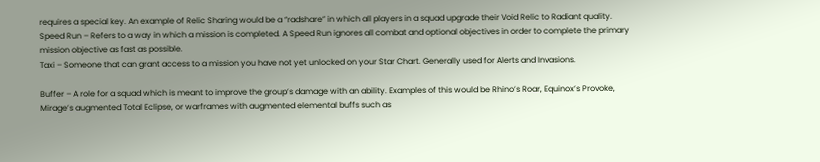requires a special key. An example of Relic Sharing would be a “radshare” in which all players in a squad upgrade their Void Relic to Radiant quality.
Speed Run – Refers to a way in which a mission is completed. A Speed Run ignores all combat and optional objectives in order to complete the primary mission objective as fast as possible.
Taxi – Someone that can grant access to a mission you have not yet unlocked on your Star Chart. Generally used for Alerts and Invasions.

Buffer – A role for a squad which is meant to improve the group’s damage with an ability. Examples of this would be Rhino’s Roar, Equinox’s Provoke, Mirage’s augmented Total Eclipse, or warframes with augmented elemental buffs such as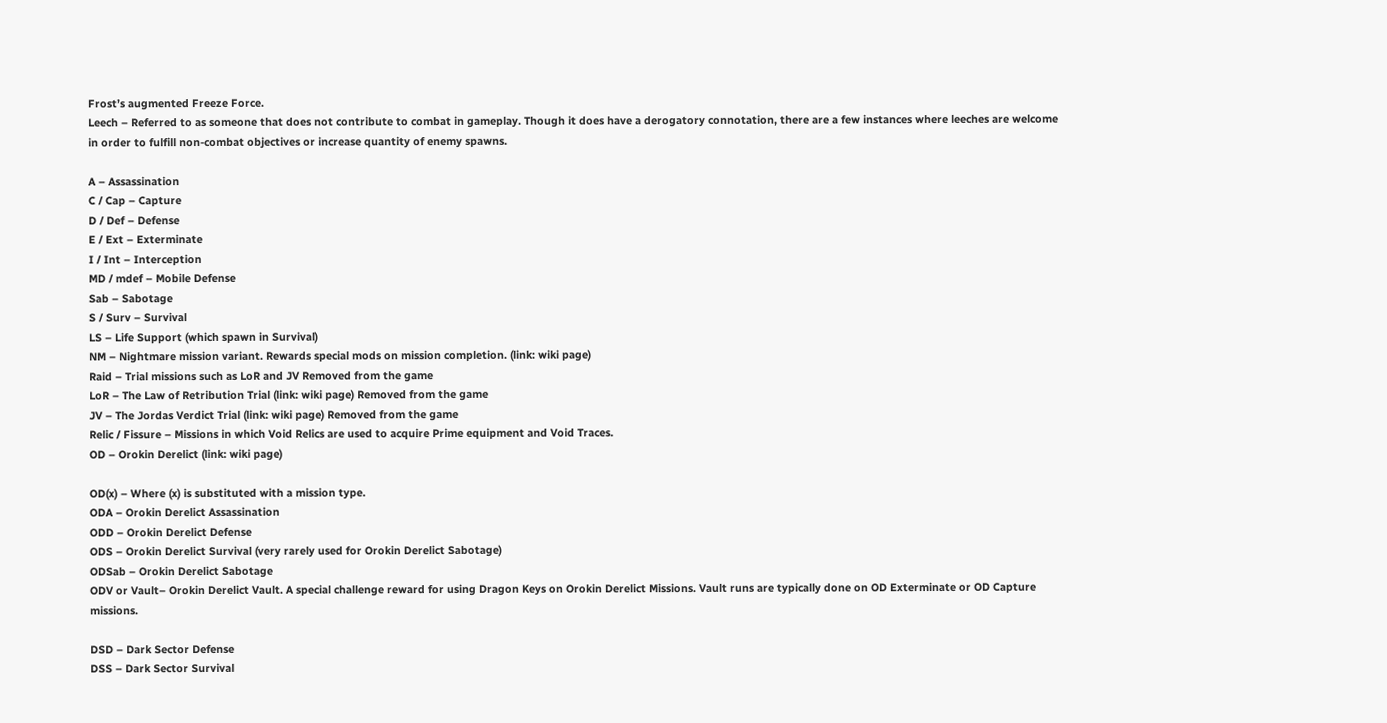Frost’s augmented Freeze Force.
Leech – Referred to as someone that does not contribute to combat in gameplay. Though it does have a derogatory connotation, there are a few instances where leeches are welcome in order to fulfill non-combat objectives or increase quantity of enemy spawns.

A – Assassination
C / Cap – Capture
D / Def – Defense
E / Ext – Exterminate
I / Int – Interception
MD / mdef – Mobile Defense
Sab – Sabotage
S / Surv – Survival
LS – Life Support (which spawn in Survival)
NM – Nightmare mission variant. Rewards special mods on mission completion. (link: wiki page)
Raid – Trial missions such as LoR and JV Removed from the game
LoR – The Law of Retribution Trial (link: wiki page) Removed from the game
JV – The Jordas Verdict Trial (link: wiki page) Removed from the game
Relic / Fissure – Missions in which Void Relics are used to acquire Prime equipment and Void Traces.
OD – Orokin Derelict (link: wiki page)

OD(x) – Where (x) is substituted with a mission type.
ODA – Orokin Derelict Assassination
ODD – Orokin Derelict Defense
ODS – Orokin Derelict Survival (very rarely used for Orokin Derelict Sabotage)
ODSab – Orokin Derelict Sabotage
ODV or Vault– Orokin Derelict Vault. A special challenge reward for using Dragon Keys on Orokin Derelict Missions. Vault runs are typically done on OD Exterminate or OD Capture missions.

DSD – Dark Sector Defense
DSS – Dark Sector Survival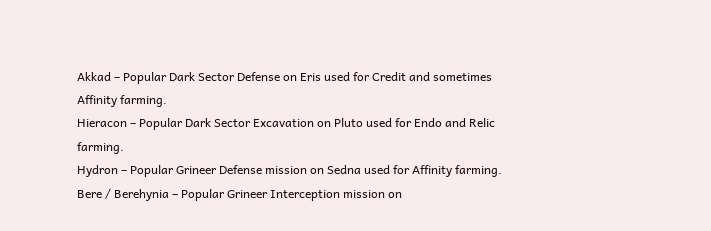Akkad – Popular Dark Sector Defense on Eris used for Credit and sometimes Affinity farming.
Hieracon – Popular Dark Sector Excavation on Pluto used for Endo and Relic farming.
Hydron – Popular Grineer Defense mission on Sedna used for Affinity farming.
Bere / Berehynia – Popular Grineer Interception mission on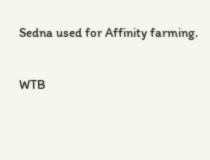Sedna used for Affinity farming.

WTB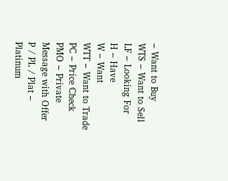– Want to Buy
WTS – Want to Sell
LF – Looking For
H – Have
W – Want
WTT – Want to Trade
PC – Price Check
PMO – Private Message with Offer
P / PL / Plat – Platinum